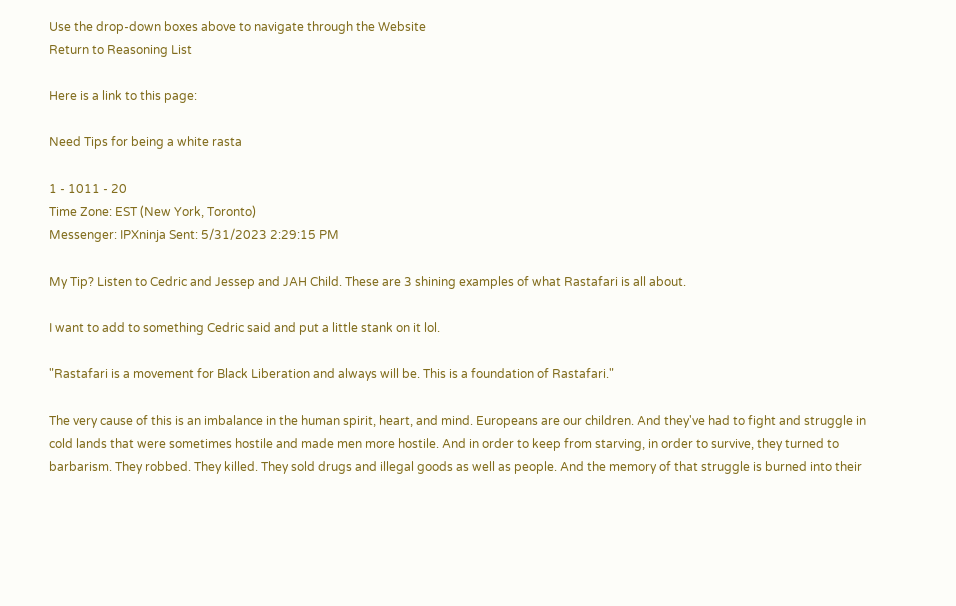Use the drop-down boxes above to navigate through the Website
Return to Reasoning List

Here is a link to this page:

Need Tips for being a white rasta

1 - 1011 - 20
Time Zone: EST (New York, Toronto)
Messenger: IPXninja Sent: 5/31/2023 2:29:15 PM

My Tip? Listen to Cedric and Jessep and JAH Child. These are 3 shining examples of what Rastafari is all about.

I want to add to something Cedric said and put a little stank on it lol.

"Rastafari is a movement for Black Liberation and always will be. This is a foundation of Rastafari."

The very cause of this is an imbalance in the human spirit, heart, and mind. Europeans are our children. And they've had to fight and struggle in cold lands that were sometimes hostile and made men more hostile. And in order to keep from starving, in order to survive, they turned to barbarism. They robbed. They killed. They sold drugs and illegal goods as well as people. And the memory of that struggle is burned into their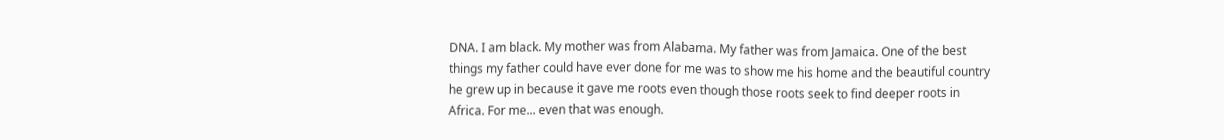DNA. I am black. My mother was from Alabama. My father was from Jamaica. One of the best things my father could have ever done for me was to show me his home and the beautiful country he grew up in because it gave me roots even though those roots seek to find deeper roots in Africa. For me... even that was enough.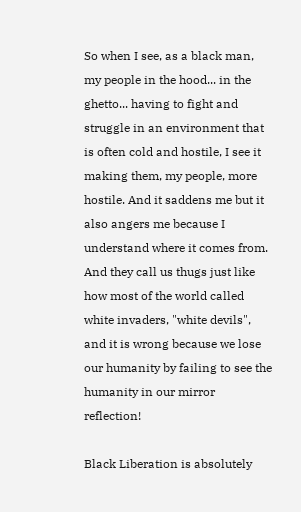So when I see, as a black man, my people in the hood... in the ghetto... having to fight and struggle in an environment that is often cold and hostile, I see it making them, my people, more hostile. And it saddens me but it also angers me because I understand where it comes from. And they call us thugs just like how most of the world called white invaders, "white devils", and it is wrong because we lose our humanity by failing to see the humanity in our mirror reflection!

Black Liberation is absolutely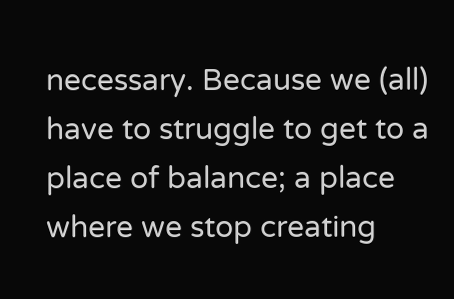necessary. Because we (all) have to struggle to get to a place of balance; a place where we stop creating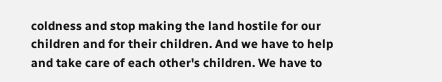coldness and stop making the land hostile for our children and for their children. And we have to help and take care of each other's children. We have to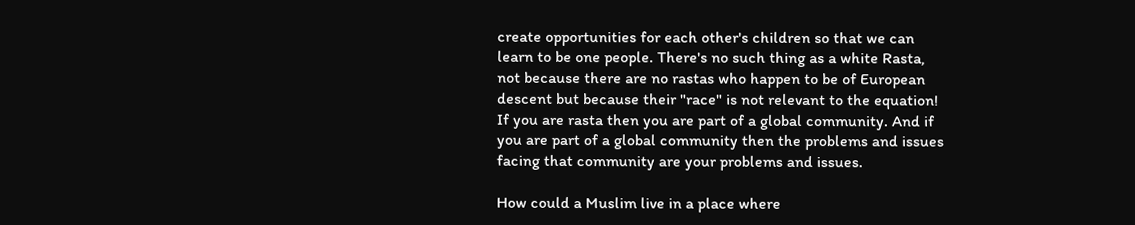create opportunities for each other's children so that we can learn to be one people. There's no such thing as a white Rasta, not because there are no rastas who happen to be of European descent but because their "race" is not relevant to the equation! If you are rasta then you are part of a global community. And if you are part of a global community then the problems and issues facing that community are your problems and issues.

How could a Muslim live in a place where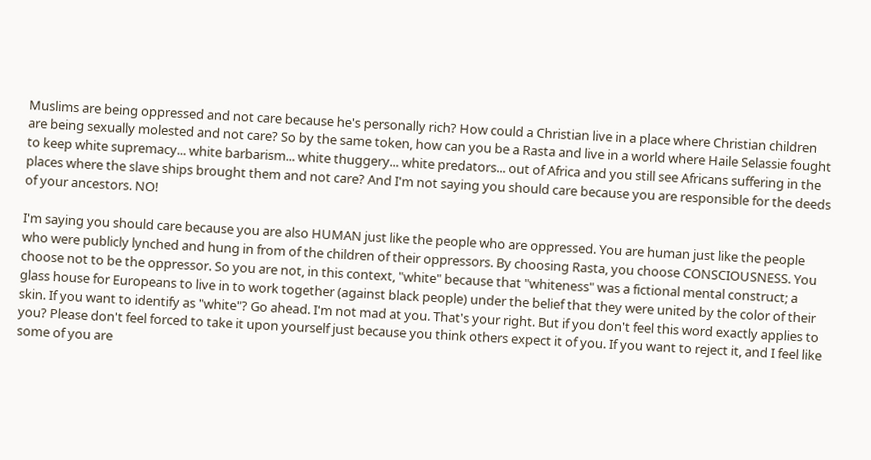Muslims are being oppressed and not care because he's personally rich? How could a Christian live in a place where Christian children are being sexually molested and not care? So by the same token, how can you be a Rasta and live in a world where Haile Selassie fought to keep white supremacy... white barbarism... white thuggery... white predators... out of Africa and you still see Africans suffering in the places where the slave ships brought them and not care? And I'm not saying you should care because you are responsible for the deeds of your ancestors. NO!

I'm saying you should care because you are also HUMAN just like the people who are oppressed. You are human just like the people who were publicly lynched and hung in from of the children of their oppressors. By choosing Rasta, you choose CONSCIOUSNESS. You choose not to be the oppressor. So you are not, in this context, "white" because that "whiteness" was a fictional mental construct; a glass house for Europeans to live in to work together (against black people) under the belief that they were united by the color of their skin. If you want to identify as "white"? Go ahead. I'm not mad at you. That's your right. But if you don't feel this word exactly applies to you? Please don't feel forced to take it upon yourself just because you think others expect it of you. If you want to reject it, and I feel like some of you are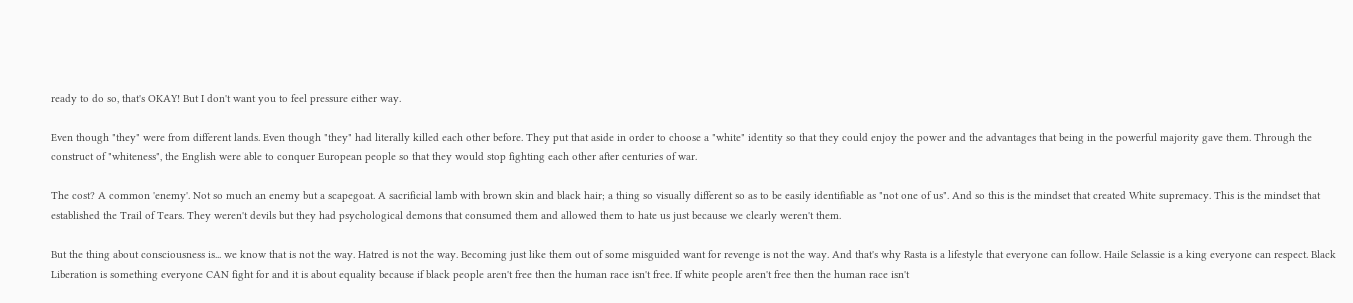ready to do so, that's OKAY! But I don't want you to feel pressure either way.

Even though "they" were from different lands. Even though "they" had literally killed each other before. They put that aside in order to choose a "white" identity so that they could enjoy the power and the advantages that being in the powerful majority gave them. Through the construct of "whiteness", the English were able to conquer European people so that they would stop fighting each other after centuries of war.

The cost? A common 'enemy'. Not so much an enemy but a scapegoat. A sacrificial lamb with brown skin and black hair; a thing so visually different so as to be easily identifiable as "not one of us". And so this is the mindset that created White supremacy. This is the mindset that established the Trail of Tears. They weren't devils but they had psychological demons that consumed them and allowed them to hate us just because we clearly weren't them.

But the thing about consciousness is... we know that is not the way. Hatred is not the way. Becoming just like them out of some misguided want for revenge is not the way. And that's why Rasta is a lifestyle that everyone can follow. Haile Selassie is a king everyone can respect. Black Liberation is something everyone CAN fight for and it is about equality because if black people aren't free then the human race isn't free. If white people aren't free then the human race isn't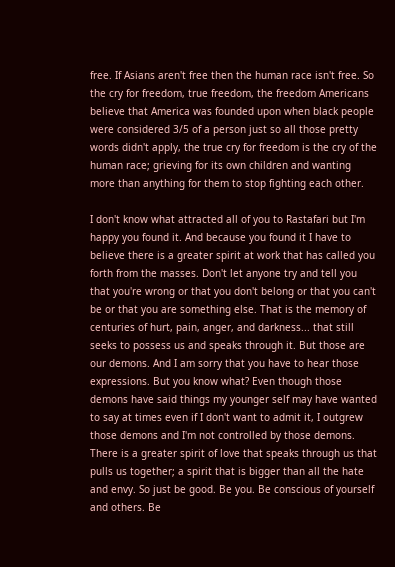free. If Asians aren't free then the human race isn't free. So the cry for freedom, true freedom, the freedom Americans believe that America was founded upon when black people were considered 3/5 of a person just so all those pretty words didn't apply, the true cry for freedom is the cry of the human race; grieving for its own children and wanting more than anything for them to stop fighting each other.

I don't know what attracted all of you to Rastafari but I'm happy you found it. And because you found it I have to believe there is a greater spirit at work that has called you forth from the masses. Don't let anyone try and tell you that you're wrong or that you don't belong or that you can't be or that you are something else. That is the memory of centuries of hurt, pain, anger, and darkness... that still seeks to possess us and speaks through it. But those are our demons. And I am sorry that you have to hear those expressions. But you know what? Even though those demons have said things my younger self may have wanted to say at times even if I don't want to admit it, I outgrew those demons and I'm not controlled by those demons. There is a greater spirit of love that speaks through us that pulls us together; a spirit that is bigger than all the hate and envy. So just be good. Be you. Be conscious of yourself and others. Be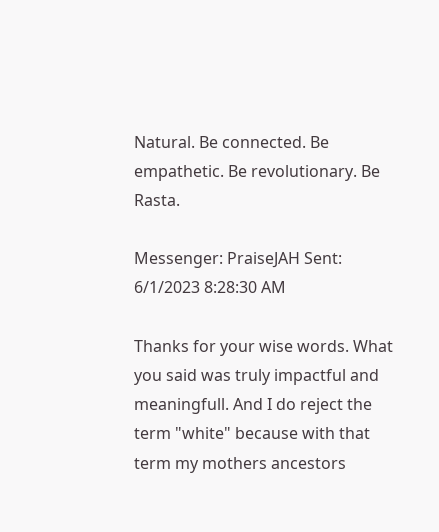Natural. Be connected. Be empathetic. Be revolutionary. Be Rasta.

Messenger: PraiseJAH Sent: 6/1/2023 8:28:30 AM

Thanks for your wise words. What you said was truly impactful and meaningfull. And I do reject the term "white" because with that term my mothers ancestors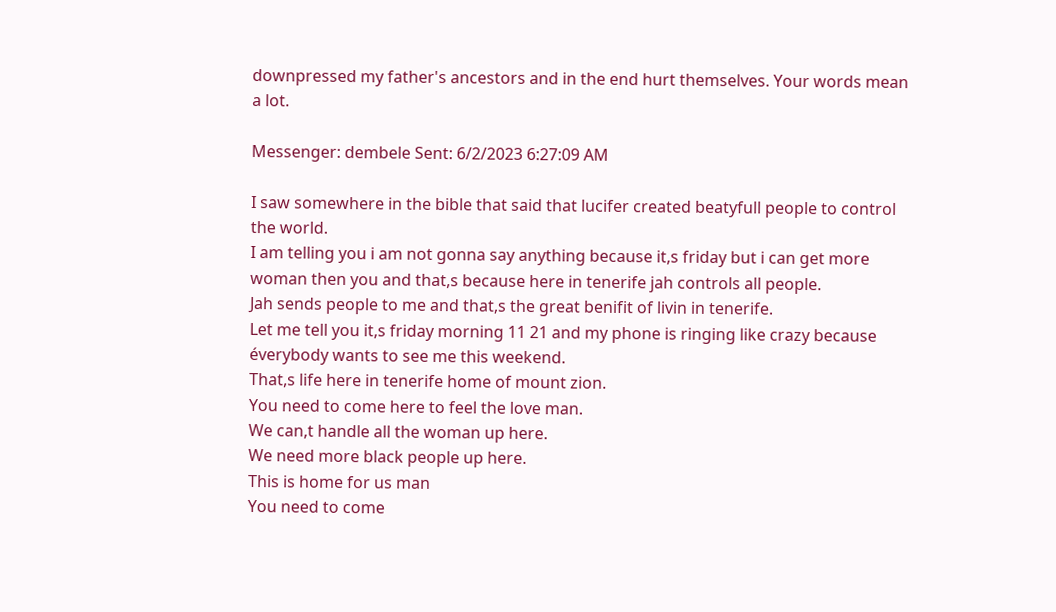downpressed my father's ancestors and in the end hurt themselves. Your words mean a lot.

Messenger: dembele Sent: 6/2/2023 6:27:09 AM

I saw somewhere in the bible that said that lucifer created beatyfull people to control the world.
I am telling you i am not gonna say anything because it,s friday but i can get more woman then you and that,s because here in tenerife jah controls all people.
Jah sends people to me and that,s the great benifit of livin in tenerife.
Let me tell you it,s friday morning 11 21 and my phone is ringing like crazy because éverybody wants to see me this weekend.
That,s life here in tenerife home of mount zion.
You need to come here to feel the love man.
We can,t handle all the woman up here.
We need more black people up here.
This is home for us man
You need to come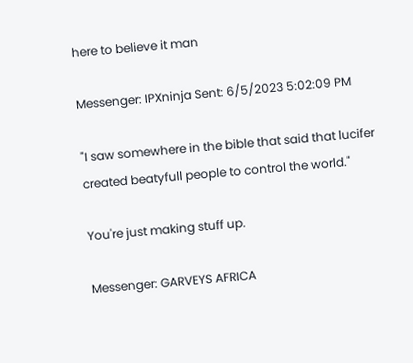here to believe it man

Messenger: IPXninja Sent: 6/5/2023 5:02:09 PM

"I saw somewhere in the bible that said that lucifer created beatyfull people to control the world."

You're just making stuff up.

Messenger: GARVEYS AFRICA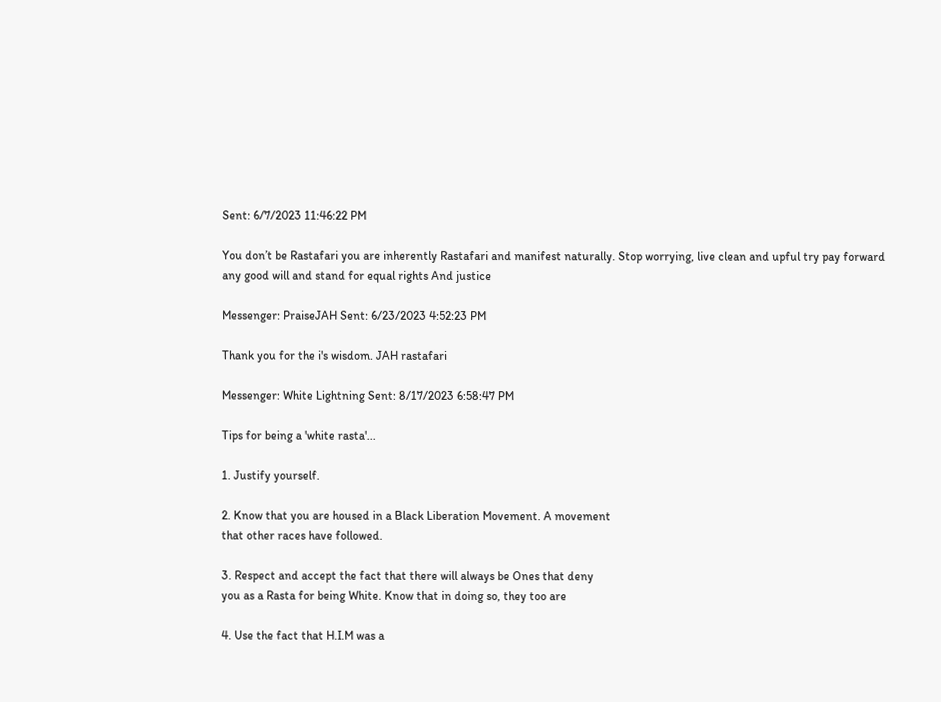Sent: 6/7/2023 11:46:22 PM

You don’t be Rastafari you are inherently Rastafari and manifest naturally. Stop worrying, live clean and upful try pay forward any good will and stand for equal rights And justice

Messenger: PraiseJAH Sent: 6/23/2023 4:52:23 PM

Thank you for the i's wisdom. JAH rastafari

Messenger: White Lightning Sent: 8/17/2023 6:58:47 PM

Tips for being a 'white rasta'...

1. Justify yourself.

2. Know that you are housed in a Black Liberation Movement. A movement
that other races have followed.

3. Respect and accept the fact that there will always be Ones that deny
you as a Rasta for being White. Know that in doing so, they too are

4. Use the fact that H.I.M was a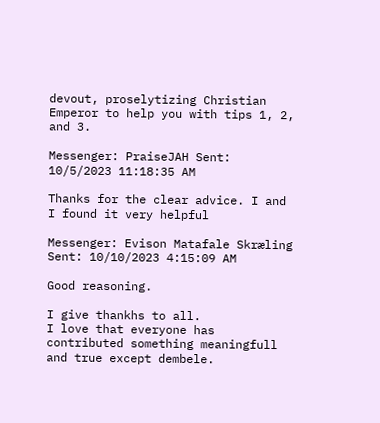devout, proselytizing Christian
Emperor to help you with tips 1, 2, and 3.

Messenger: PraiseJAH Sent: 10/5/2023 11:18:35 AM

Thanks for the clear advice. I and I found it very helpful

Messenger: Evison Matafale Skræling Sent: 10/10/2023 4:15:09 AM

Good reasoning.

I give thankhs to all.
I love that everyone has contributed something meaningfull and true except dembele.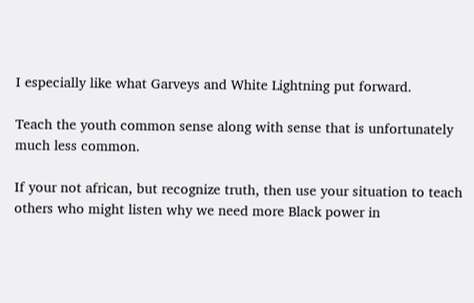I especially like what Garveys and White Lightning put forward.

Teach the youth common sense along with sense that is unfortunately much less common.

If your not african, but recognize truth, then use your situation to teach others who might listen why we need more Black power in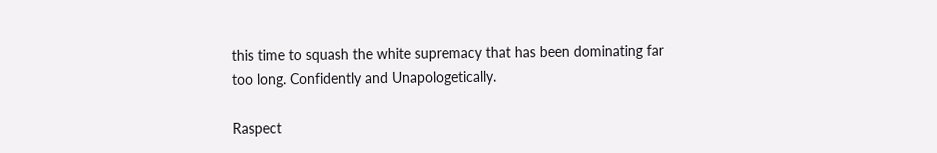this time to squash the white supremacy that has been dominating far too long. Confidently and Unapologetically.

Raspect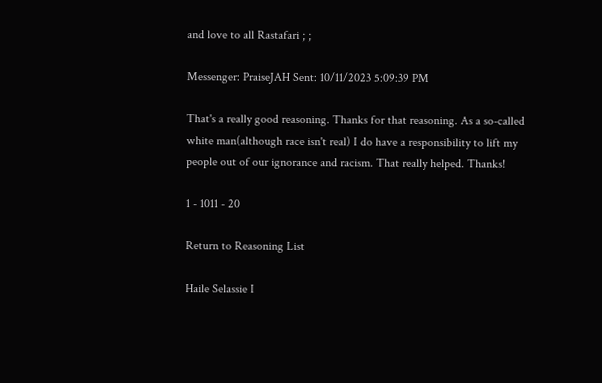and love to all Rastafari ; ;

Messenger: PraiseJAH Sent: 10/11/2023 5:09:39 PM

That's a really good reasoning. Thanks for that reasoning. As a so-called white man(although race isn't real) I do have a responsibility to lift my people out of our ignorance and racism. That really helped. Thanks!

1 - 1011 - 20

Return to Reasoning List

Haile Selassie I